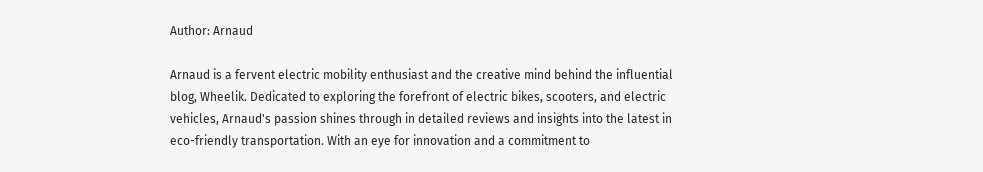Author: Arnaud

Arnaud is a fervent electric mobility enthusiast and the creative mind behind the influential blog, Wheelik. Dedicated to exploring the forefront of electric bikes, scooters, and electric vehicles, Arnaud's passion shines through in detailed reviews and insights into the latest in eco-friendly transportation. With an eye for innovation and a commitment to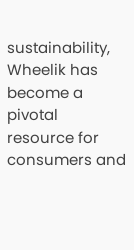sustainability, Wheelik has become a pivotal resource for consumers and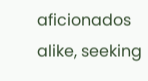aficionados alike, seeking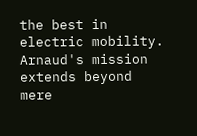the best in electric mobility. Arnaud's mission extends beyond mere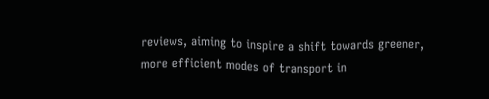reviews, aiming to inspire a shift towards greener, more efficient modes of transport in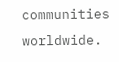communities worldwide.